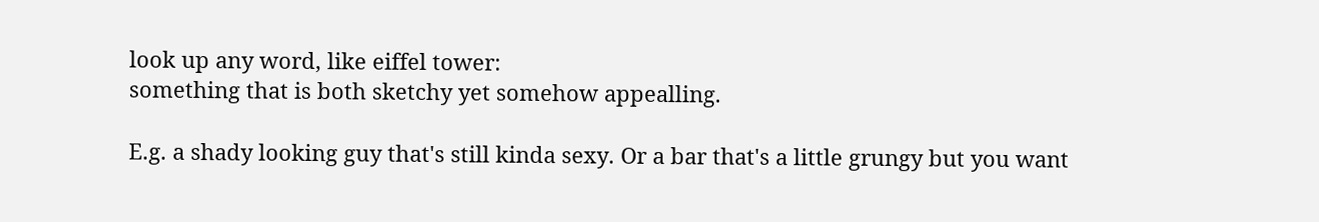look up any word, like eiffel tower:
something that is both sketchy yet somehow appealling.

E.g. a shady looking guy that's still kinda sexy. Or a bar that's a little grungy but you want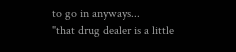to go in anyways...
"that drug dealer is a little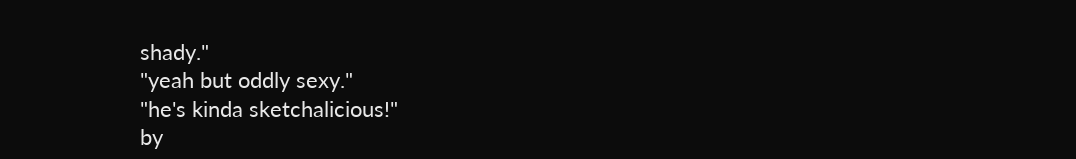shady."
"yeah but oddly sexy."
"he's kinda sketchalicious!"
by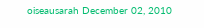oiseausarah December 02, 2010